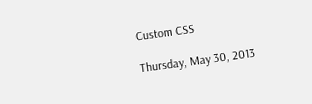Custom CSS

Thursday, May 30, 2013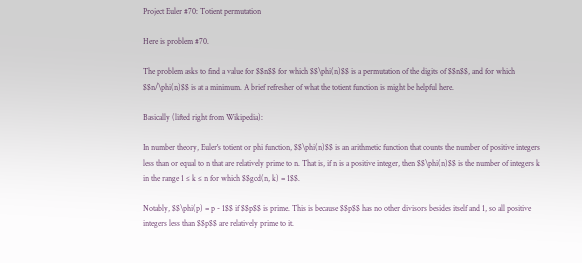Project Euler #70: Totient permutation

Here is problem #70.

The problem asks to find a value for $$n$$ for which $$\phi(n)$$ is a permutation of the digits of $$n$$, and for which $$n/\phi(n)$$ is at a minimum. A brief refresher of what the totient function is might be helpful here.

Basically (lifted right from Wikipedia):

In number theory, Euler's totient or phi function, $$\phi(n)$$ is an arithmetic function that counts the number of positive integers less than or equal to n that are relatively prime to n. That is, if n is a positive integer, then $$\phi(n)$$ is the number of integers k in the range 1 ≤ k ≤ n for which $$gcd(n, k) = 1$$.

Notably, $$\phi(p) = p - 1$$ if $$p$$ is prime. This is because $$p$$ has no other divisors besides itself and 1, so all positive integers less than $$p$$ are relatively prime to it.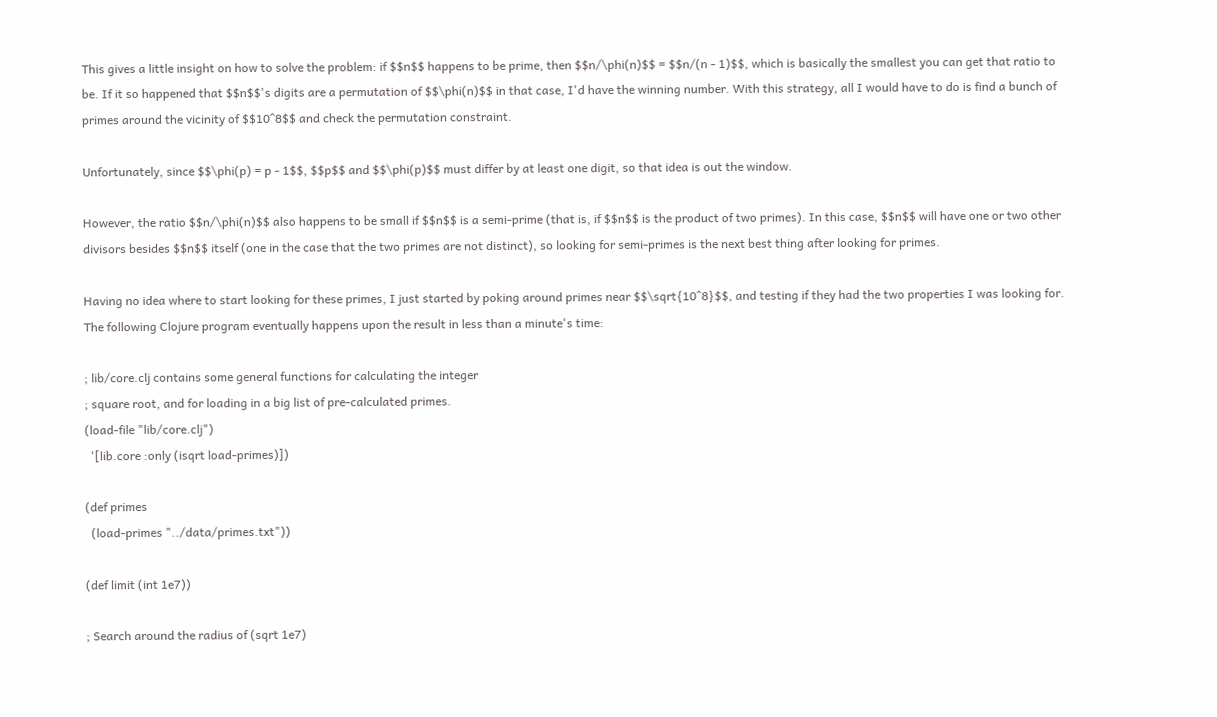This gives a little insight on how to solve the problem: if $$n$$ happens to be prime, then $$n/\phi(n)$$ = $$n/(n - 1)$$, which is basically the smallest you can get that ratio to be. If it so happened that $$n$$'s digits are a permutation of $$\phi(n)$$ in that case, I'd have the winning number. With this strategy, all I would have to do is find a bunch of primes around the vicinity of $$10^8$$ and check the permutation constraint.

Unfortunately, since $$\phi(p) = p - 1$$, $$p$$ and $$\phi(p)$$ must differ by at least one digit, so that idea is out the window.

However, the ratio $$n/\phi(n)$$ also happens to be small if $$n$$ is a semi-prime (that is, if $$n$$ is the product of two primes). In this case, $$n$$ will have one or two other divisors besides $$n$$ itself (one in the case that the two primes are not distinct), so looking for semi-primes is the next best thing after looking for primes.

Having no idea where to start looking for these primes, I just started by poking around primes near $$\sqrt{10^8}$$, and testing if they had the two properties I was looking for. The following Clojure program eventually happens upon the result in less than a minute's time:

; lib/core.clj contains some general functions for calculating the integer
; square root, and for loading in a big list of pre-calculated primes.
(load-file "lib/core.clj")
  '[lib.core :only (isqrt load-primes)])

(def primes
  (load-primes "../data/primes.txt"))

(def limit (int 1e7))

; Search around the radius of (sqrt 1e7)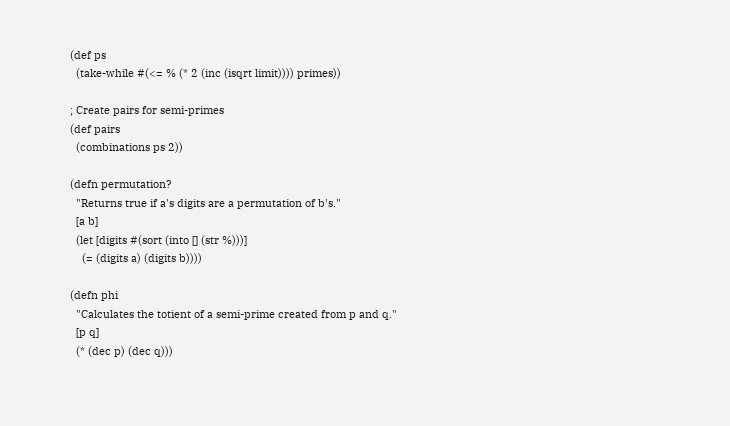(def ps
  (take-while #(<= % (* 2 (inc (isqrt limit)))) primes))

; Create pairs for semi-primes
(def pairs
  (combinations ps 2))

(defn permutation?
  "Returns true if a's digits are a permutation of b's."
  [a b]
  (let [digits #(sort (into [] (str %)))]
    (= (digits a) (digits b))))

(defn phi
  "Calculates the totient of a semi-prime created from p and q."
  [p q]
  (* (dec p) (dec q)))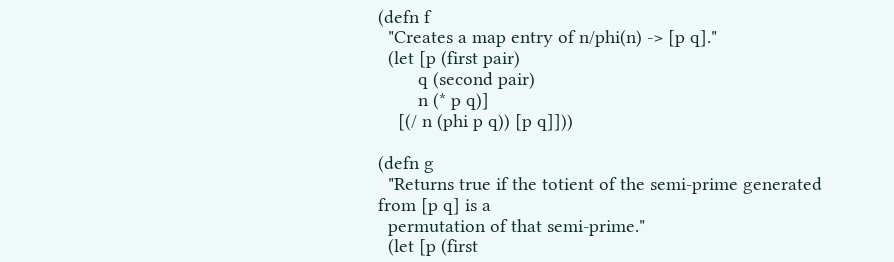(defn f
  "Creates a map entry of n/phi(n) -> [p q]."
  (let [p (first pair)
        q (second pair)
        n (* p q)]
    [(/ n (phi p q)) [p q]]))

(defn g
  "Returns true if the totient of the semi-prime generated from [p q] is a
  permutation of that semi-prime."
  (let [p (first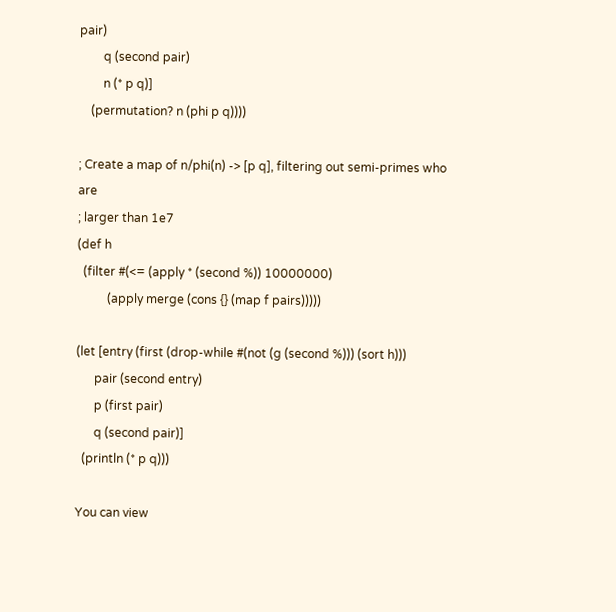pair)
        q (second pair)
        n (* p q)]
    (permutation? n (phi p q))))

; Create a map of n/phi(n) -> [p q], filtering out semi-primes who are
; larger than 1e7
(def h
  (filter #(<= (apply * (second %)) 10000000)
          (apply merge (cons {} (map f pairs)))))

(let [entry (first (drop-while #(not (g (second %))) (sort h)))
      pair (second entry)
      p (first pair)
      q (second pair)]
  (println (* p q)))

You can view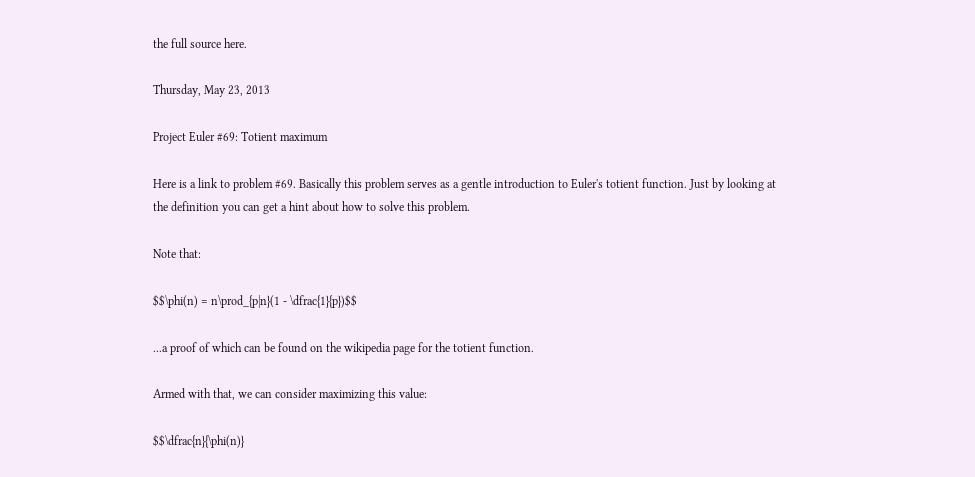the full source here.

Thursday, May 23, 2013

Project Euler #69: Totient maximum

Here is a link to problem #69. Basically this problem serves as a gentle introduction to Euler's totient function. Just by looking at the definition you can get a hint about how to solve this problem.

Note that:

$$\phi(n) = n\prod_{p|n}(1 - \dfrac{1}{p})$$

...a proof of which can be found on the wikipedia page for the totient function.

Armed with that, we can consider maximizing this value:

$$\dfrac{n}{\phi(n)}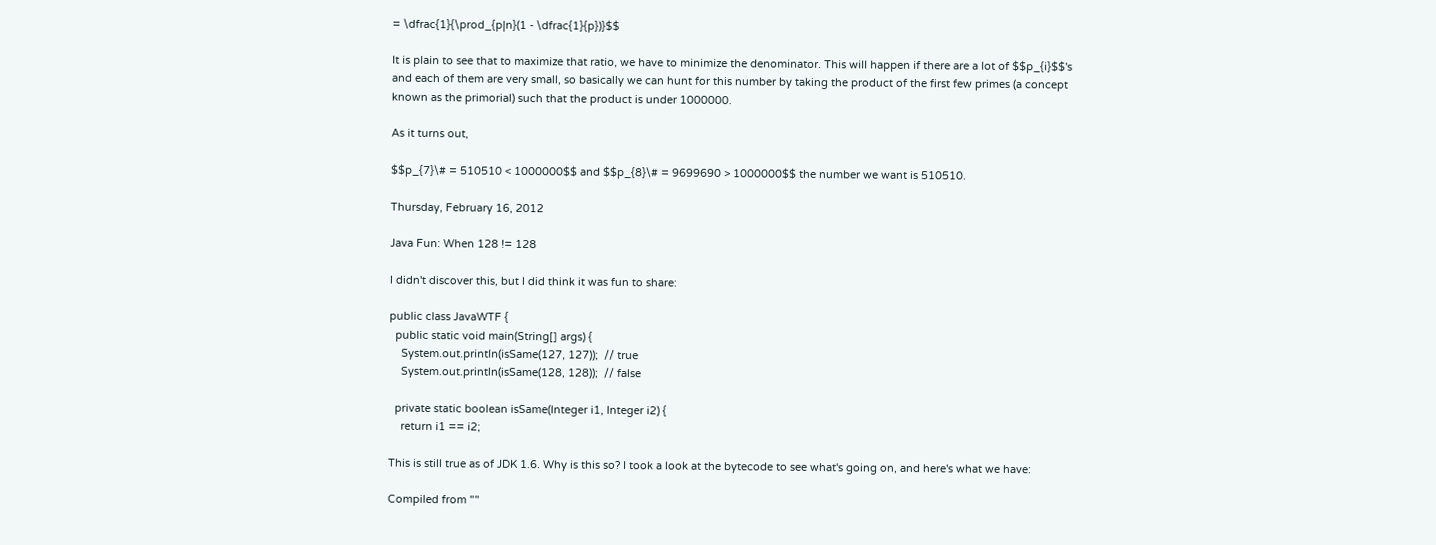= \dfrac{1}{\prod_{p|n}(1 - \dfrac{1}{p})}$$

It is plain to see that to maximize that ratio, we have to minimize the denominator. This will happen if there are a lot of $$p_{i}$$'s and each of them are very small, so basically we can hunt for this number by taking the product of the first few primes (a concept known as the primorial) such that the product is under 1000000.

As it turns out,

$$p_{7}\# = 510510 < 1000000$$ and $$p_{8}\# = 9699690 > 1000000$$ the number we want is 510510.

Thursday, February 16, 2012

Java Fun: When 128 != 128

I didn't discover this, but I did think it was fun to share:

public class JavaWTF {
  public static void main(String[] args) {
    System.out.println(isSame(127, 127));  // true
    System.out.println(isSame(128, 128));  // false

  private static boolean isSame(Integer i1, Integer i2) {
    return i1 == i2;

This is still true as of JDK 1.6. Why is this so? I took a look at the bytecode to see what's going on, and here's what we have:

Compiled from ""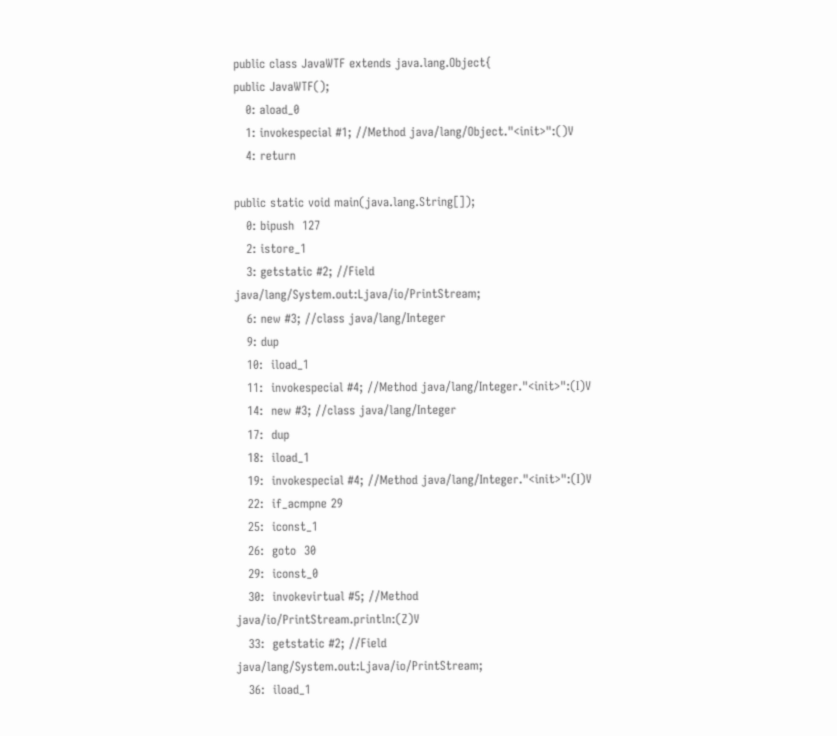public class JavaWTF extends java.lang.Object{
public JavaWTF();
   0: aload_0
   1: invokespecial #1; //Method java/lang/Object."<init>":()V
   4: return

public static void main(java.lang.String[]);
   0: bipush  127
   2: istore_1
   3: getstatic #2; //Field java/lang/System.out:Ljava/io/PrintStream;
   6: new #3; //class java/lang/Integer
   9: dup
   10:  iload_1
   11:  invokespecial #4; //Method java/lang/Integer."<init>":(I)V
   14:  new #3; //class java/lang/Integer
   17:  dup
   18:  iload_1
   19:  invokespecial #4; //Method java/lang/Integer."<init>":(I)V
   22:  if_acmpne 29
   25:  iconst_1
   26:  goto  30
   29:  iconst_0
   30:  invokevirtual #5; //Method java/io/PrintStream.println:(Z)V
   33:  getstatic #2; //Field java/lang/System.out:Ljava/io/PrintStream;
   36:  iload_1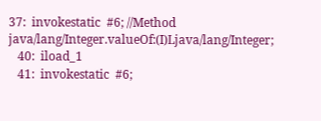37:  invokestatic  #6; //Method java/lang/Integer.valueOf:(I)Ljava/lang/Integer;
   40:  iload_1
   41:  invokestatic  #6;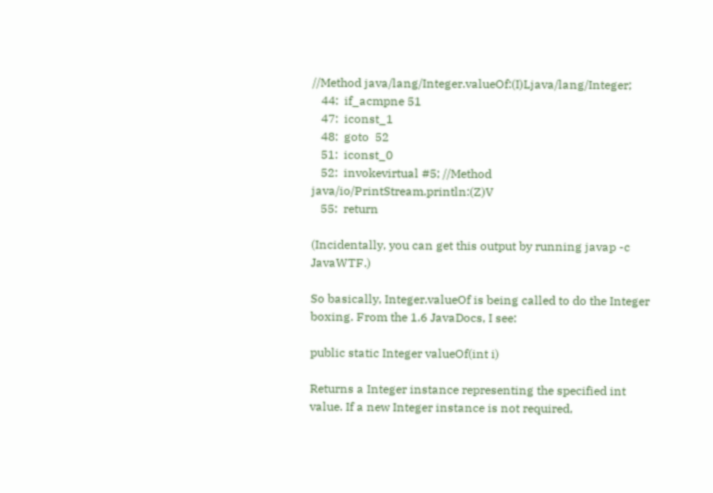//Method java/lang/Integer.valueOf:(I)Ljava/lang/Integer;
   44:  if_acmpne 51
   47:  iconst_1
   48:  goto  52
   51:  iconst_0
   52:  invokevirtual #5; //Method java/io/PrintStream.println:(Z)V
   55:  return

(Incidentally, you can get this output by running javap -c JavaWTF.)

So basically, Integer.valueOf is being called to do the Integer boxing. From the 1.6 JavaDocs, I see:

public static Integer valueOf(int i)

Returns a Integer instance representing the specified int value. If a new Integer instance is not required,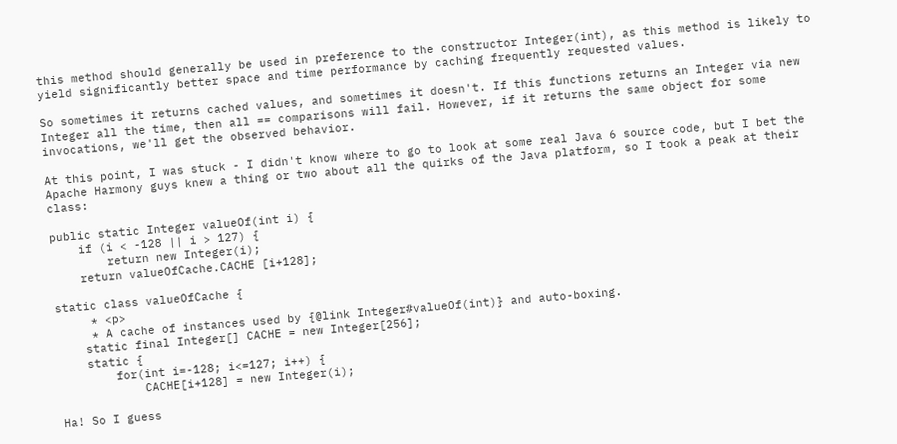this method should generally be used in preference to the constructor Integer(int), as this method is likely to yield significantly better space and time performance by caching frequently requested values.

So sometimes it returns cached values, and sometimes it doesn't. If this functions returns an Integer via new Integer all the time, then all == comparisons will fail. However, if it returns the same object for some invocations, we'll get the observed behavior.

At this point, I was stuck - I didn't know where to go to look at some real Java 6 source code, but I bet the Apache Harmony guys knew a thing or two about all the quirks of the Java platform, so I took a peak at their class:

public static Integer valueOf(int i) {
    if (i < -128 || i > 127) {
        return new Integer(i);
    return valueOfCache.CACHE [i+128];

static class valueOfCache {
     * <p>
     * A cache of instances used by {@link Integer#valueOf(int)} and auto-boxing.
    static final Integer[] CACHE = new Integer[256];
    static {
        for(int i=-128; i<=127; i++) {
            CACHE[i+128] = new Integer(i);

Ha! So I guess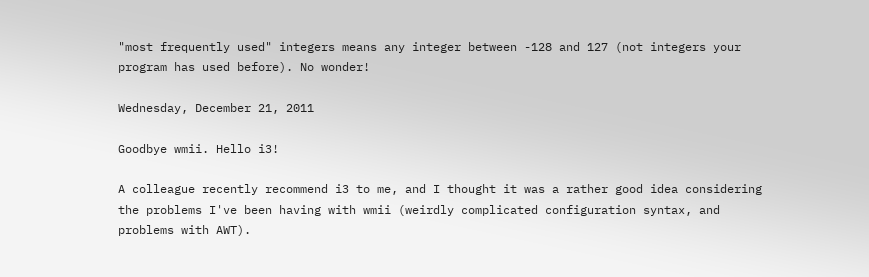"most frequently used" integers means any integer between -128 and 127 (not integers your program has used before). No wonder!

Wednesday, December 21, 2011

Goodbye wmii. Hello i3!

A colleague recently recommend i3 to me, and I thought it was a rather good idea considering the problems I've been having with wmii (weirdly complicated configuration syntax, and problems with AWT).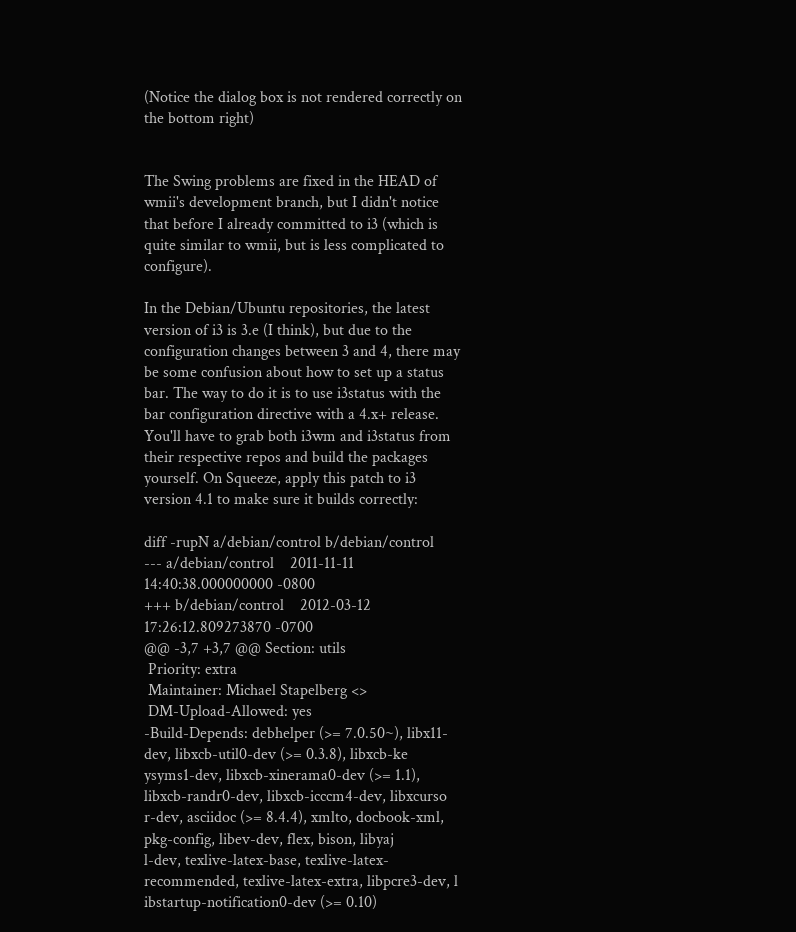(Notice the dialog box is not rendered correctly on the bottom right)


The Swing problems are fixed in the HEAD of wmii's development branch, but I didn't notice that before I already committed to i3 (which is quite similar to wmii, but is less complicated to configure).

In the Debian/Ubuntu repositories, the latest version of i3 is 3.e (I think), but due to the configuration changes between 3 and 4, there may be some confusion about how to set up a status bar. The way to do it is to use i3status with the bar configuration directive with a 4.x+ release. You'll have to grab both i3wm and i3status from their respective repos and build the packages yourself. On Squeeze, apply this patch to i3 version 4.1 to make sure it builds correctly:

diff -rupN a/debian/control b/debian/control
--- a/debian/control    2011-11-11 14:40:38.000000000 -0800
+++ b/debian/control    2012-03-12 17:26:12.809273870 -0700
@@ -3,7 +3,7 @@ Section: utils
 Priority: extra
 Maintainer: Michael Stapelberg <>
 DM-Upload-Allowed: yes
-Build-Depends: debhelper (>= 7.0.50~), libx11-dev, libxcb-util0-dev (>= 0.3.8), libxcb-ke
ysyms1-dev, libxcb-xinerama0-dev (>= 1.1), libxcb-randr0-dev, libxcb-icccm4-dev, libxcurso
r-dev, asciidoc (>= 8.4.4), xmlto, docbook-xml, pkg-config, libev-dev, flex, bison, libyaj
l-dev, texlive-latex-base, texlive-latex-recommended, texlive-latex-extra, libpcre3-dev, l
ibstartup-notification0-dev (>= 0.10)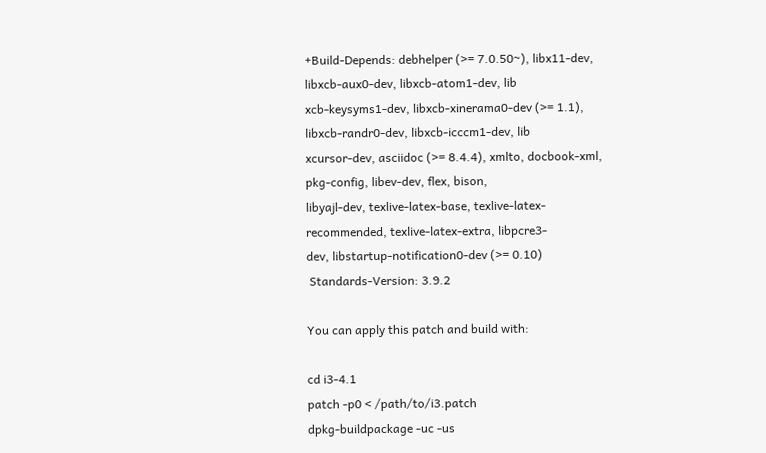+Build-Depends: debhelper (>= 7.0.50~), libx11-dev, libxcb-aux0-dev, libxcb-atom1-dev, lib
xcb-keysyms1-dev, libxcb-xinerama0-dev (>= 1.1), libxcb-randr0-dev, libxcb-icccm1-dev, lib
xcursor-dev, asciidoc (>= 8.4.4), xmlto, docbook-xml, pkg-config, libev-dev, flex, bison,
libyajl-dev, texlive-latex-base, texlive-latex-recommended, texlive-latex-extra, libpcre3-
dev, libstartup-notification0-dev (>= 0.10)
 Standards-Version: 3.9.2

You can apply this patch and build with:

cd i3-4.1
patch -p0 < /path/to/i3.patch
dpkg-buildpackage -uc -us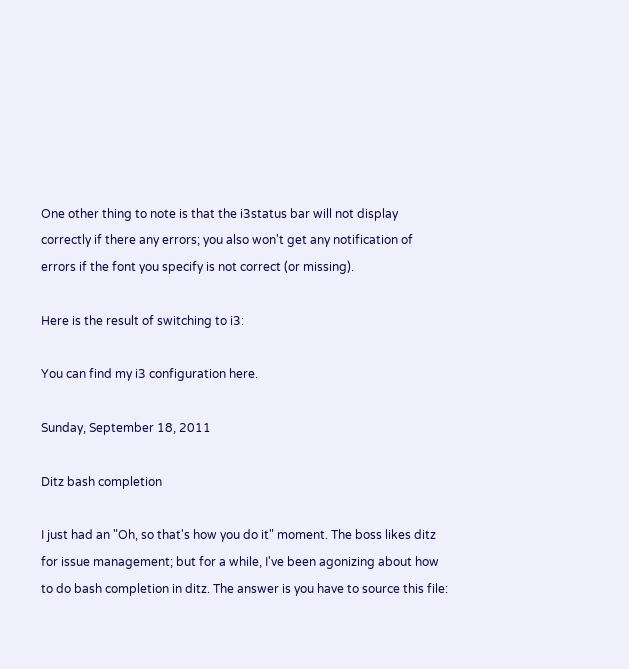One other thing to note is that the i3status bar will not display correctly if there any errors; you also won't get any notification of errors if the font you specify is not correct (or missing).

Here is the result of switching to i3:

You can find my i3 configuration here.

Sunday, September 18, 2011

Ditz bash completion

I just had an "Oh, so that's how you do it" moment. The boss likes ditz for issue management; but for a while, I've been agonizing about how to do bash completion in ditz. The answer is you have to source this file: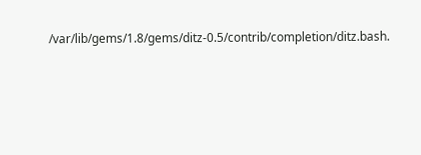/var/lib/gems/1.8/gems/ditz-0.5/contrib/completion/ditz.bash.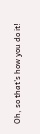Oh, so that's how you do it!